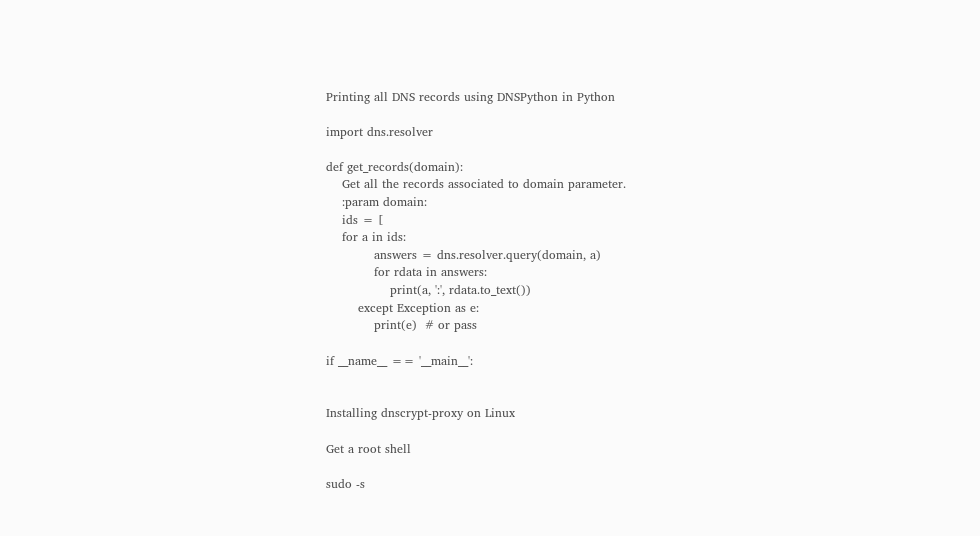Printing all DNS records using DNSPython in Python

import dns.resolver

def get_records(domain):
    Get all the records associated to domain parameter.
    :param domain:
    ids = [
    for a in ids:
            answers = dns.resolver.query(domain, a)
            for rdata in answers:
                print(a, ':', rdata.to_text())
        except Exception as e:
            print(e)  # or pass

if __name__ == '__main__':


Installing dnscrypt-proxy on Linux

Get a root shell

sudo -s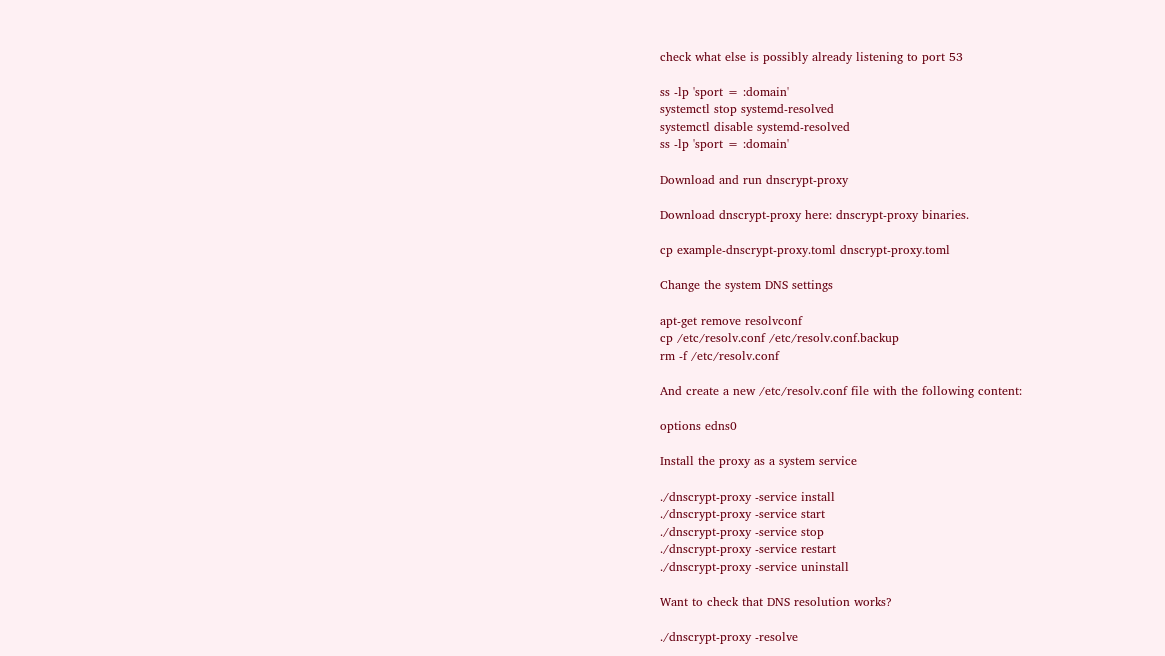check what else is possibly already listening to port 53

ss -lp 'sport = :domain'
systemctl stop systemd-resolved
systemctl disable systemd-resolved
ss -lp 'sport = :domain'

Download and run dnscrypt-proxy

Download dnscrypt-proxy here: dnscrypt-proxy binaries.

cp example-dnscrypt-proxy.toml dnscrypt-proxy.toml

Change the system DNS settings

apt-get remove resolvconf
cp /etc/resolv.conf /etc/resolv.conf.backup
rm -f /etc/resolv.conf

And create a new /etc/resolv.conf file with the following content:

options edns0

Install the proxy as a system service

./dnscrypt-proxy -service install
./dnscrypt-proxy -service start
./dnscrypt-proxy -service stop
./dnscrypt-proxy -service restart
./dnscrypt-proxy -service uninstall

Want to check that DNS resolution works?

./dnscrypt-proxy -resolve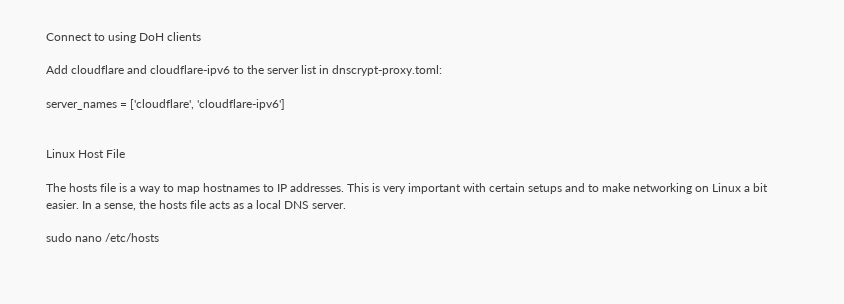Connect to using DoH clients

Add cloudflare and cloudflare-ipv6 to the server list in dnscrypt-proxy.toml:

server_names = ['cloudflare', 'cloudflare-ipv6']


Linux Host File

The hosts file is a way to map hostnames to IP addresses. This is very important with certain setups and to make networking on Linux a bit easier. In a sense, the hosts file acts as a local DNS server.

sudo nano /etc/hosts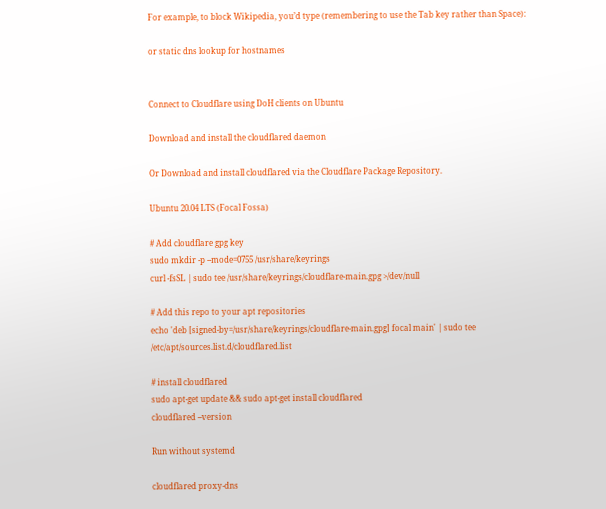For example, to block Wikipedia, you’d type (remembering to use the Tab key rather than Space):

or static dns lookup for hostnames


Connect to Cloudflare using DoH clients on Ubuntu

Download and install the cloudflared daemon

Or Download and install cloudflared via the Cloudflare Package Repository.

Ubuntu 20.04 LTS (Focal Fossa)

# Add cloudflare gpg key
sudo mkdir -p --mode=0755 /usr/share/keyrings
curl -fsSL | sudo tee /usr/share/keyrings/cloudflare-main.gpg >/dev/null

# Add this repo to your apt repositories
echo 'deb [signed-by=/usr/share/keyrings/cloudflare-main.gpg] focal main' | sudo tee /etc/apt/sources.list.d/cloudflared.list

# install cloudflared
sudo apt-get update && sudo apt-get install cloudflared
cloudflared --version

Run without systemd

cloudflared proxy-dns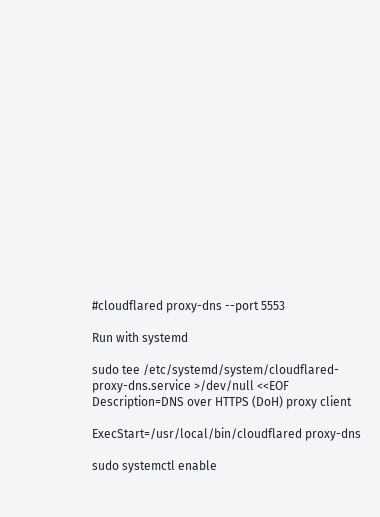#cloudflared proxy-dns --port 5553

Run with systemd

sudo tee /etc/systemd/system/cloudflared-proxy-dns.service >/dev/null <<EOF
Description=DNS over HTTPS (DoH) proxy client

ExecStart=/usr/local/bin/cloudflared proxy-dns

sudo systemctl enable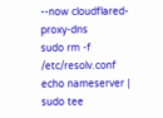--now cloudflared-proxy-dns
sudo rm -f /etc/resolv.conf
echo nameserver | sudo tee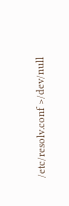/etc/resolv.conf >/dev/null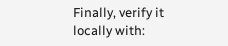Finally, verify it locally with: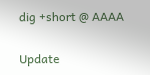dig +short @ AAAA

Update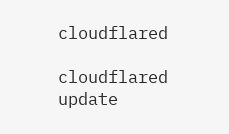cloudflared

cloudflared update